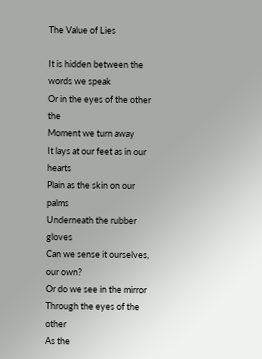The Value of Lies

It is hidden between the words we speak
Or in the eyes of the other the
Moment we turn away
It lays at our feet as in our hearts
Plain as the skin on our palms
Underneath the rubber gloves
Can we sense it ourselves, our own?
Or do we see in the mirror
Through the eyes of the other
As the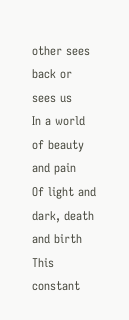other sees back or sees us
In a world of beauty and pain
Of light and dark, death and birth
This constant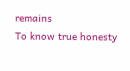remains
To know true honesty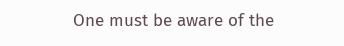One must be aware of the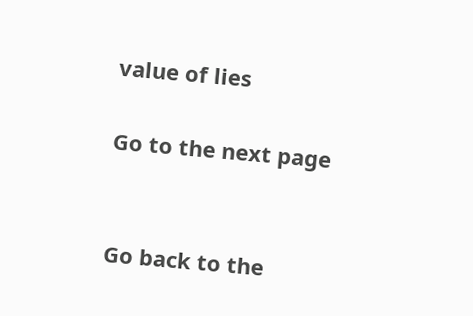value of lies

Go to the next page


Go back to the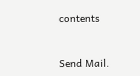contents


Send Mail.